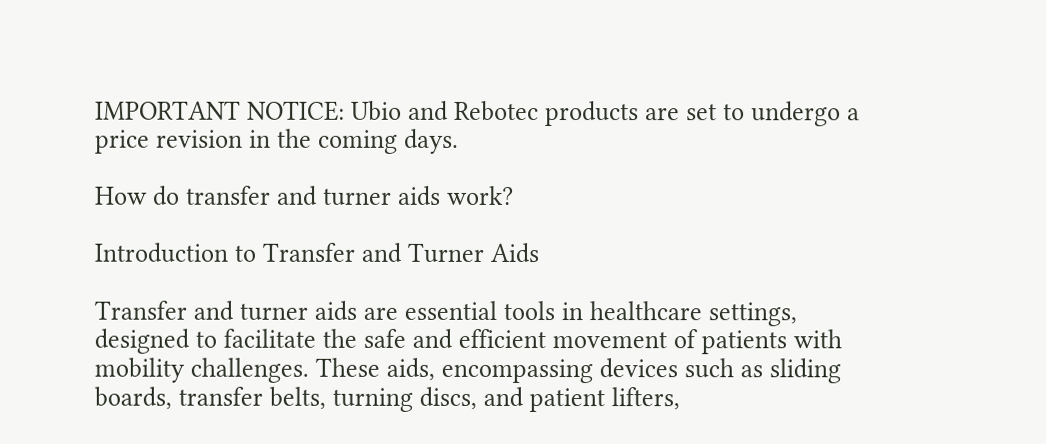IMPORTANT NOTICE: Ubio and Rebotec products are set to undergo a price revision in the coming days.

How do transfer and turner aids work?

Introduction to Transfer and Turner Aids

Transfer and turner aids are essential tools in healthcare settings, designed to facilitate the safe and efficient movement of patients with mobility challenges. These aids, encompassing devices such as sliding boards, transfer belts, turning discs, and patient lifters,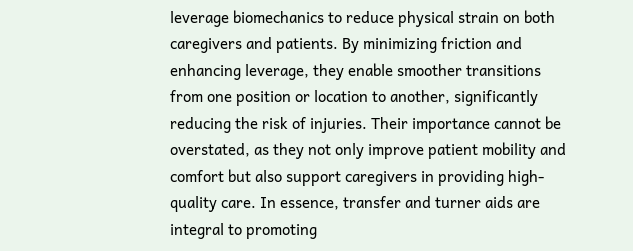leverage biomechanics to reduce physical strain on both caregivers and patients. By minimizing friction and enhancing leverage, they enable smoother transitions from one position or location to another, significantly reducing the risk of injuries. Their importance cannot be overstated, as they not only improve patient mobility and comfort but also support caregivers in providing high-quality care. In essence, transfer and turner aids are integral to promoting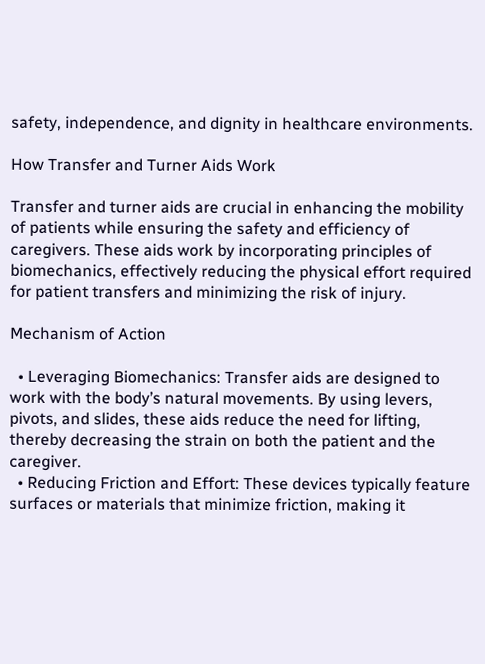safety, independence, and dignity in healthcare environments.

How Transfer and Turner Aids Work

Transfer and turner aids are crucial in enhancing the mobility of patients while ensuring the safety and efficiency of caregivers. These aids work by incorporating principles of biomechanics, effectively reducing the physical effort required for patient transfers and minimizing the risk of injury.

Mechanism of Action

  • Leveraging Biomechanics: Transfer aids are designed to work with the body’s natural movements. By using levers, pivots, and slides, these aids reduce the need for lifting, thereby decreasing the strain on both the patient and the caregiver.
  • Reducing Friction and Effort: These devices typically feature surfaces or materials that minimize friction, making it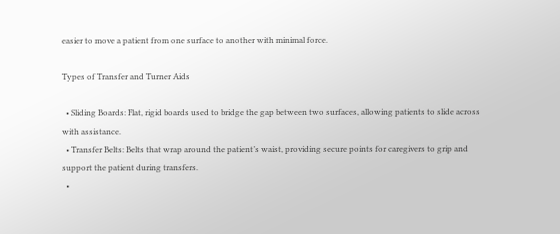easier to move a patient from one surface to another with minimal force.

Types of Transfer and Turner Aids

  • Sliding Boards: Flat, rigid boards used to bridge the gap between two surfaces, allowing patients to slide across with assistance.
  • Transfer Belts: Belts that wrap around the patient’s waist, providing secure points for caregivers to grip and support the patient during transfers.
  •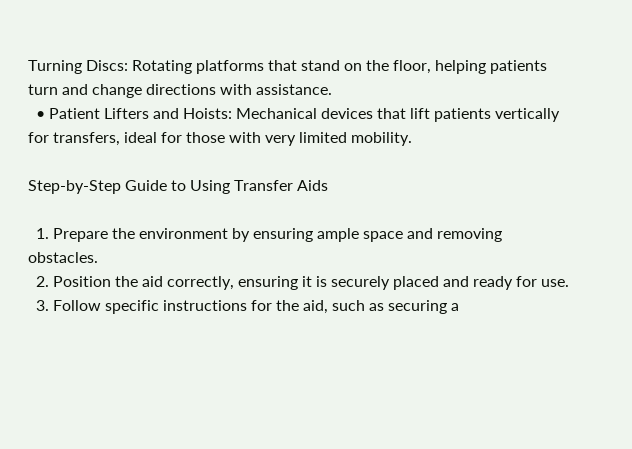Turning Discs: Rotating platforms that stand on the floor, helping patients turn and change directions with assistance.
  • Patient Lifters and Hoists: Mechanical devices that lift patients vertically for transfers, ideal for those with very limited mobility.

Step-by-Step Guide to Using Transfer Aids

  1. Prepare the environment by ensuring ample space and removing obstacles.
  2. Position the aid correctly, ensuring it is securely placed and ready for use.
  3. Follow specific instructions for the aid, such as securing a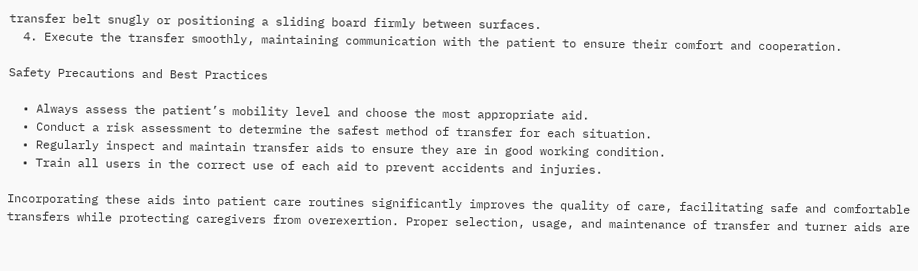transfer belt snugly or positioning a sliding board firmly between surfaces.
  4. Execute the transfer smoothly, maintaining communication with the patient to ensure their comfort and cooperation.

Safety Precautions and Best Practices

  • Always assess the patient’s mobility level and choose the most appropriate aid.
  • Conduct a risk assessment to determine the safest method of transfer for each situation.
  • Regularly inspect and maintain transfer aids to ensure they are in good working condition.
  • Train all users in the correct use of each aid to prevent accidents and injuries.

Incorporating these aids into patient care routines significantly improves the quality of care, facilitating safe and comfortable transfers while protecting caregivers from overexertion. Proper selection, usage, and maintenance of transfer and turner aids are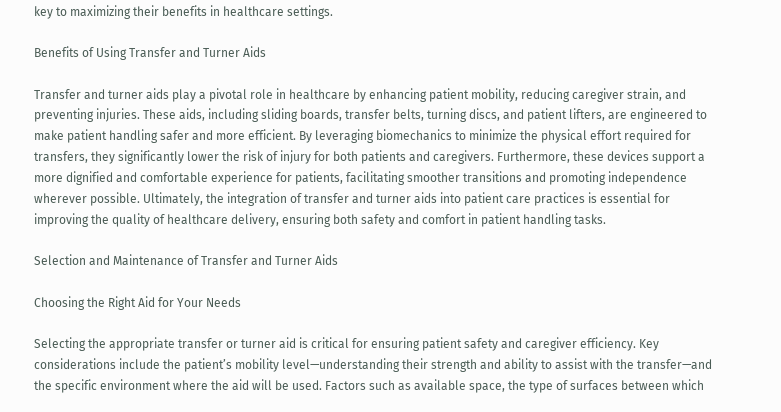key to maximizing their benefits in healthcare settings.

Benefits of Using Transfer and Turner Aids

Transfer and turner aids play a pivotal role in healthcare by enhancing patient mobility, reducing caregiver strain, and preventing injuries. These aids, including sliding boards, transfer belts, turning discs, and patient lifters, are engineered to make patient handling safer and more efficient. By leveraging biomechanics to minimize the physical effort required for transfers, they significantly lower the risk of injury for both patients and caregivers. Furthermore, these devices support a more dignified and comfortable experience for patients, facilitating smoother transitions and promoting independence wherever possible. Ultimately, the integration of transfer and turner aids into patient care practices is essential for improving the quality of healthcare delivery, ensuring both safety and comfort in patient handling tasks.

Selection and Maintenance of Transfer and Turner Aids

Choosing the Right Aid for Your Needs

Selecting the appropriate transfer or turner aid is critical for ensuring patient safety and caregiver efficiency. Key considerations include the patient’s mobility level—understanding their strength and ability to assist with the transfer—and the specific environment where the aid will be used. Factors such as available space, the type of surfaces between which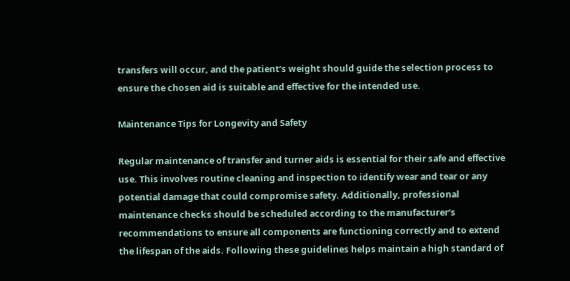transfers will occur, and the patient’s weight should guide the selection process to ensure the chosen aid is suitable and effective for the intended use.

Maintenance Tips for Longevity and Safety

Regular maintenance of transfer and turner aids is essential for their safe and effective use. This involves routine cleaning and inspection to identify wear and tear or any potential damage that could compromise safety. Additionally, professional maintenance checks should be scheduled according to the manufacturer’s recommendations to ensure all components are functioning correctly and to extend the lifespan of the aids. Following these guidelines helps maintain a high standard of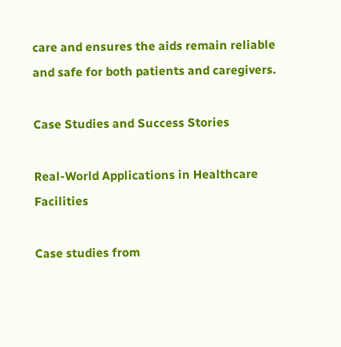care and ensures the aids remain reliable and safe for both patients and caregivers.

Case Studies and Success Stories

Real-World Applications in Healthcare Facilities

Case studies from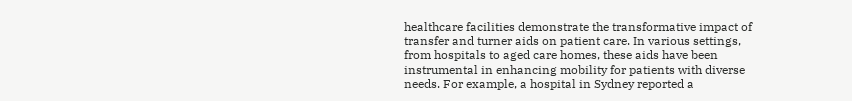healthcare facilities demonstrate the transformative impact of transfer and turner aids on patient care. In various settings, from hospitals to aged care homes, these aids have been instrumental in enhancing mobility for patients with diverse needs. For example, a hospital in Sydney reported a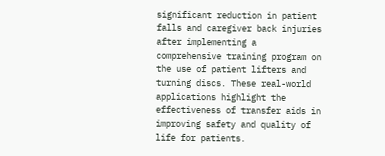significant reduction in patient falls and caregiver back injuries after implementing a comprehensive training program on the use of patient lifters and turning discs. These real-world applications highlight the effectiveness of transfer aids in improving safety and quality of life for patients.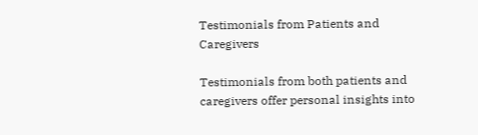Testimonials from Patients and Caregivers

Testimonials from both patients and caregivers offer personal insights into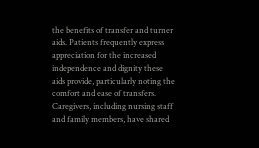the benefits of transfer and turner aids. Patients frequently express appreciation for the increased independence and dignity these aids provide, particularly noting the comfort and ease of transfers. Caregivers, including nursing staff and family members, have shared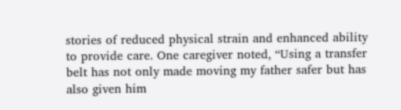stories of reduced physical strain and enhanced ability to provide care. One caregiver noted, “Using a transfer belt has not only made moving my father safer but has also given him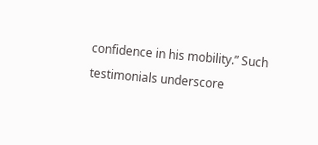confidence in his mobility.” Such testimonials underscore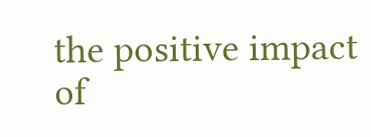the positive impact of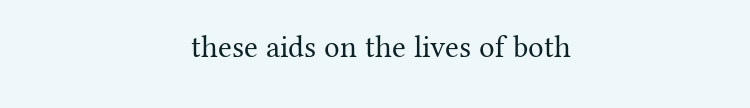these aids on the lives of both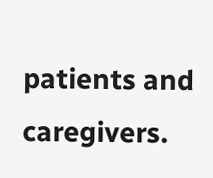patients and caregivers.